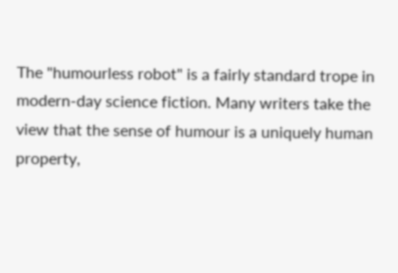The "humourless robot" is a fairly standard trope in modern-day science fiction. Many writers take the view that the sense of humour is a uniquely human property,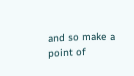and so make a point of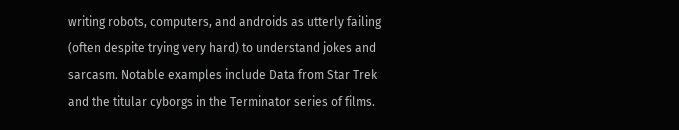writing robots, computers, and androids as utterly failing (often despite trying very hard) to understand jokes and sarcasm. Notable examples include Data from Star Trek and the titular cyborgs in the Terminator series of films.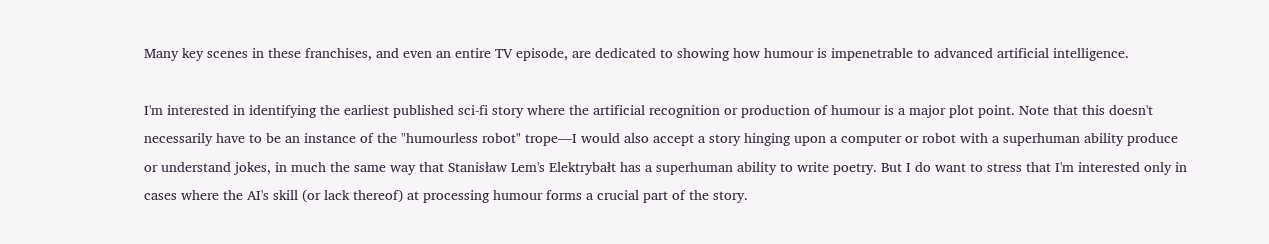Many key scenes in these franchises, and even an entire TV episode, are dedicated to showing how humour is impenetrable to advanced artificial intelligence.

I'm interested in identifying the earliest published sci-fi story where the artificial recognition or production of humour is a major plot point. Note that this doesn't necessarily have to be an instance of the "humourless robot" trope—I would also accept a story hinging upon a computer or robot with a superhuman ability produce or understand jokes, in much the same way that Stanisław Lem's Elektrybałt has a superhuman ability to write poetry. But I do want to stress that I'm interested only in cases where the AI's skill (or lack thereof) at processing humour forms a crucial part of the story.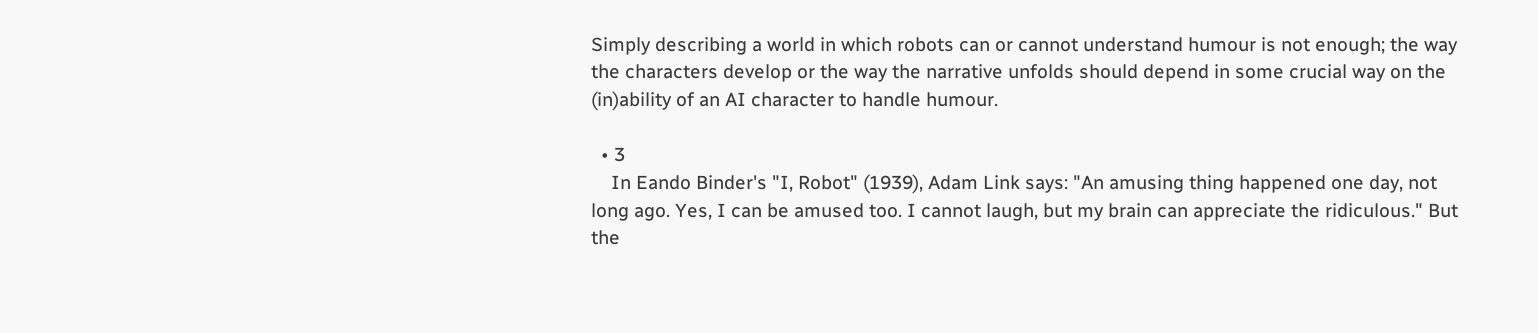Simply describing a world in which robots can or cannot understand humour is not enough; the way the characters develop or the way the narrative unfolds should depend in some crucial way on the (in)ability of an AI character to handle humour.

  • 3
    In Eando Binder's "I, Robot" (1939), Adam Link says: "An amusing thing happened one day, not long ago. Yes, I can be amused too. I cannot laugh, but my brain can appreciate the ridiculous." But the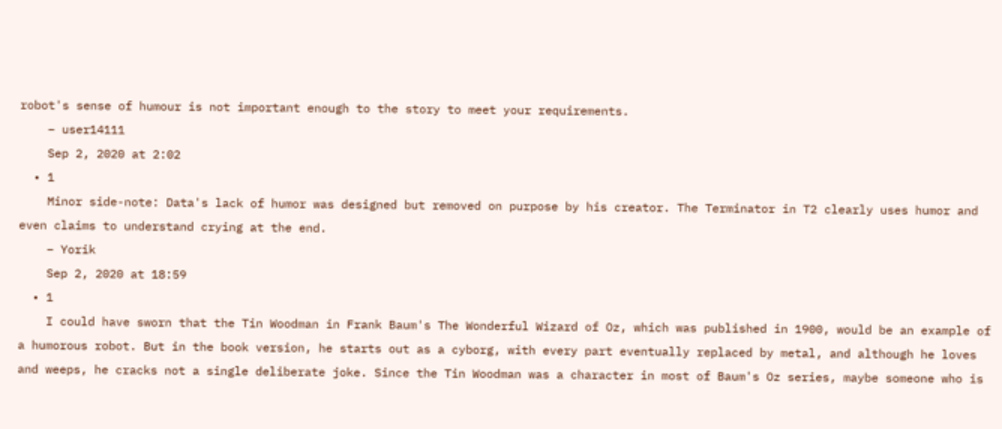robot's sense of humour is not important enough to the story to meet your requirements.
    – user14111
    Sep 2, 2020 at 2:02
  • 1
    Minor side-note: Data's lack of humor was designed but removed on purpose by his creator. The Terminator in T2 clearly uses humor and even claims to understand crying at the end.
    – Yorik
    Sep 2, 2020 at 18:59
  • 1
    I could have sworn that the Tin Woodman in Frank Baum's The Wonderful Wizard of Oz, which was published in 1900, would be an example of a humorous robot. But in the book version, he starts out as a cyborg, with every part eventually replaced by metal, and although he loves and weeps, he cracks not a single deliberate joke. Since the Tin Woodman was a character in most of Baum's Oz series, maybe someone who is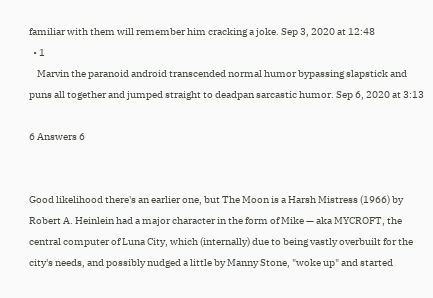familiar with them will remember him cracking a joke. Sep 3, 2020 at 12:48
  • 1
    Marvin the paranoid android transcended normal humor bypassing slapstick and puns all together and jumped straight to deadpan sarcastic humor. Sep 6, 2020 at 3:13

6 Answers 6


Good likelihood there's an earlier one, but The Moon is a Harsh Mistress (1966) by Robert A. Heinlein had a major character in the form of Mike — aka MYCROFT, the central computer of Luna City, which (internally) due to being vastly overbuilt for the city's needs, and possibly nudged a little by Manny Stone, "woke up" and started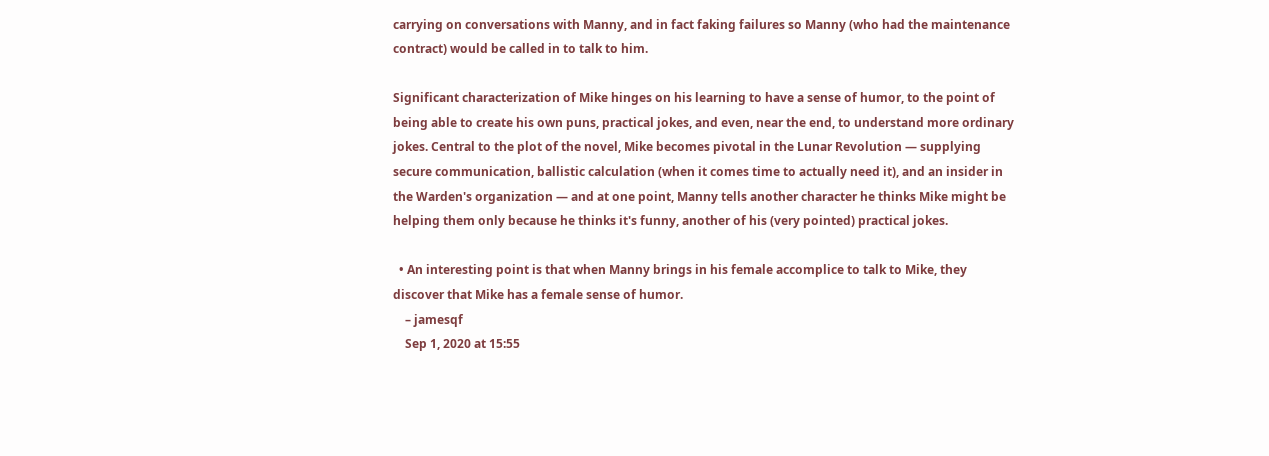carrying on conversations with Manny, and in fact faking failures so Manny (who had the maintenance contract) would be called in to talk to him.

Significant characterization of Mike hinges on his learning to have a sense of humor, to the point of being able to create his own puns, practical jokes, and even, near the end, to understand more ordinary jokes. Central to the plot of the novel, Mike becomes pivotal in the Lunar Revolution — supplying secure communication, ballistic calculation (when it comes time to actually need it), and an insider in the Warden's organization — and at one point, Manny tells another character he thinks Mike might be helping them only because he thinks it's funny, another of his (very pointed) practical jokes.

  • An interesting point is that when Manny brings in his female accomplice to talk to Mike, they discover that Mike has a female sense of humor.
    – jamesqf
    Sep 1, 2020 at 15:55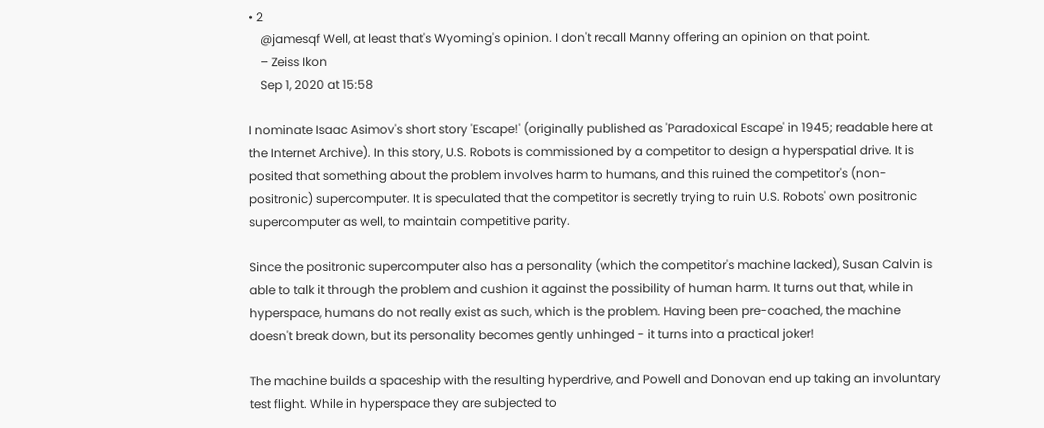• 2
    @jamesqf Well, at least that's Wyoming's opinion. I don't recall Manny offering an opinion on that point.
    – Zeiss Ikon
    Sep 1, 2020 at 15:58

I nominate Isaac Asimov's short story 'Escape!' (originally published as 'Paradoxical Escape' in 1945; readable here at the Internet Archive). In this story, U.S. Robots is commissioned by a competitor to design a hyperspatial drive. It is posited that something about the problem involves harm to humans, and this ruined the competitor's (non-positronic) supercomputer. It is speculated that the competitor is secretly trying to ruin U.S. Robots' own positronic supercomputer as well, to maintain competitive parity.

Since the positronic supercomputer also has a personality (which the competitor's machine lacked), Susan Calvin is able to talk it through the problem and cushion it against the possibility of human harm. It turns out that, while in hyperspace, humans do not really exist as such, which is the problem. Having been pre-coached, the machine doesn't break down, but its personality becomes gently unhinged - it turns into a practical joker!

The machine builds a spaceship with the resulting hyperdrive, and Powell and Donovan end up taking an involuntary test flight. While in hyperspace they are subjected to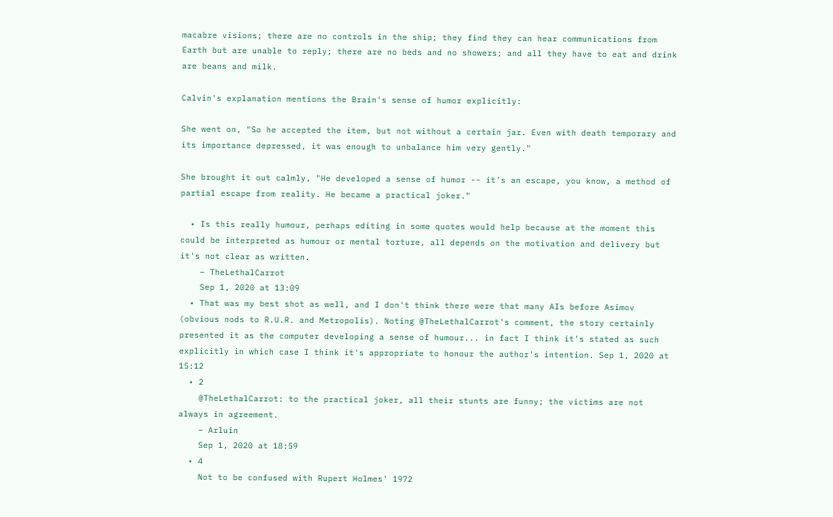macabre visions; there are no controls in the ship; they find they can hear communications from Earth but are unable to reply; there are no beds and no showers; and all they have to eat and drink are beans and milk.

Calvin's explanation mentions the Brain's sense of humor explicitly:

She went on, "So he accepted the item, but not without a certain jar. Even with death temporary and its importance depressed, it was enough to unbalance him very gently."

She brought it out calmly, "He developed a sense of humor -- it's an escape, you know, a method of partial escape from reality. He became a practical joker."

  • Is this really humour, perhaps editing in some quotes would help because at the moment this could be interpreted as humour or mental torture, all depends on the motivation and delivery but it's not clear as written.
    – TheLethalCarrot
    Sep 1, 2020 at 13:09
  • That was my best shot as well, and I don't think there were that many AIs before Asimov (obvious nods to R.U.R. and Metropolis). Noting @TheLethalCarrot's comment, the story certainly presented it as the computer developing a sense of humour... in fact I think it's stated as such explicitly in which case I think it's appropriate to honour the author's intention. Sep 1, 2020 at 15:12
  • 2
    @TheLethalCarrot: to the practical joker, all their stunts are funny; the victims are not always in agreement.
    – Arluin
    Sep 1, 2020 at 18:59
  • 4
    Not to be confused with Rupert Holmes' 1972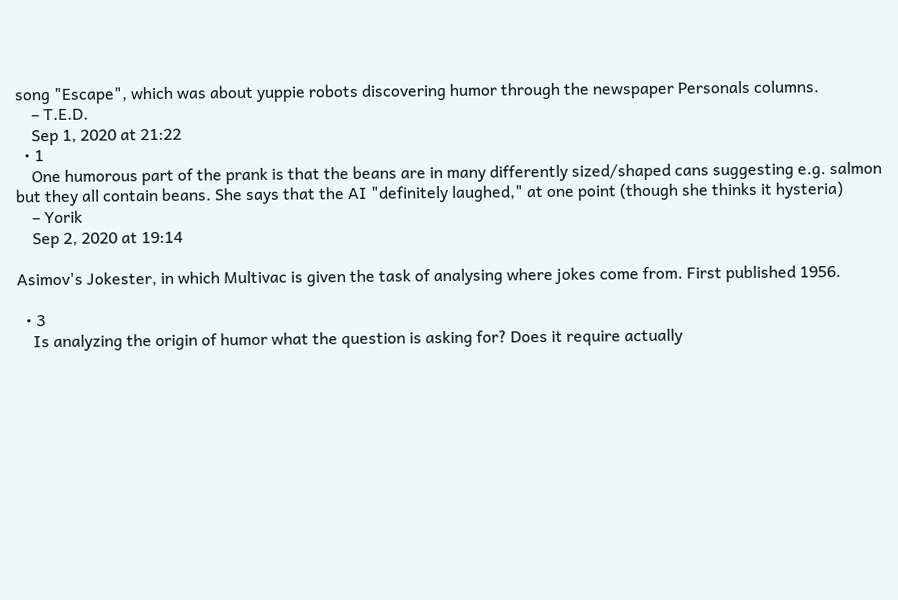song "Escape", which was about yuppie robots discovering humor through the newspaper Personals columns.
    – T.E.D.
    Sep 1, 2020 at 21:22
  • 1
    One humorous part of the prank is that the beans are in many differently sized/shaped cans suggesting e.g. salmon but they all contain beans. She says that the AI "definitely laughed," at one point (though she thinks it hysteria)
    – Yorik
    Sep 2, 2020 at 19:14

Asimov's Jokester, in which Multivac is given the task of analysing where jokes come from. First published 1956.

  • 3
    Is analyzing the origin of humor what the question is asking for? Does it require actually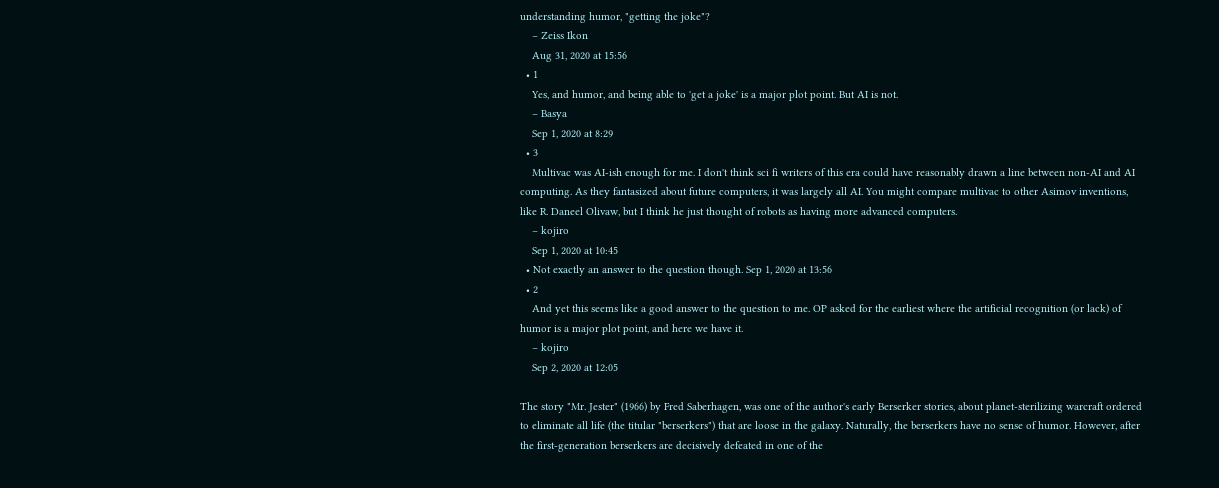understanding humor, "getting the joke"?
    – Zeiss Ikon
    Aug 31, 2020 at 15:56
  • 1
    Yes, and humor, and being able to 'get a joke' is a major plot point. But AI is not.
    – Basya
    Sep 1, 2020 at 8:29
  • 3
    Multivac was AI-ish enough for me. I don't think sci fi writers of this era could have reasonably drawn a line between non-AI and AI computing. As they fantasized about future computers, it was largely all AI. You might compare multivac to other Asimov inventions, like R. Daneel Olivaw, but I think he just thought of robots as having more advanced computers.
    – kojiro
    Sep 1, 2020 at 10:45
  • Not exactly an answer to the question though. Sep 1, 2020 at 13:56
  • 2
    And yet this seems like a good answer to the question to me. OP asked for the earliest where the artificial recognition (or lack) of humor is a major plot point, and here we have it.
    – kojiro
    Sep 2, 2020 at 12:05

The story "Mr. Jester" (1966) by Fred Saberhagen, was one of the author's early Berserker stories, about planet-sterilizing warcraft ordered to eliminate all life (the titular "berserkers") that are loose in the galaxy. Naturally, the berserkers have no sense of humor. However, after the first-generation berserkers are decisively defeated in one of the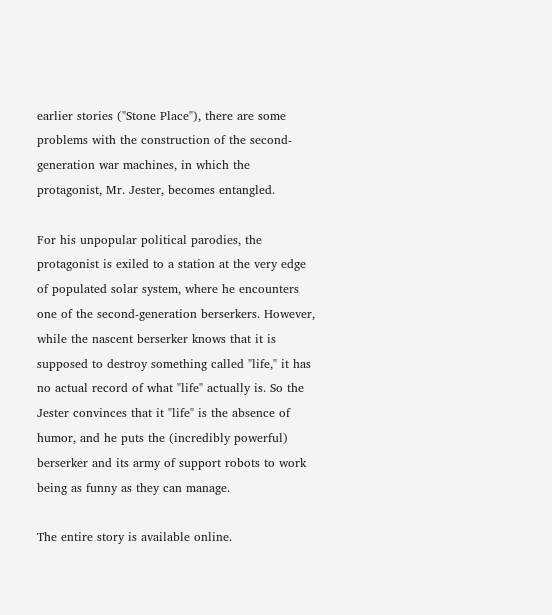earlier stories ("Stone Place"), there are some problems with the construction of the second-generation war machines, in which the protagonist, Mr. Jester, becomes entangled.

For his unpopular political parodies, the protagonist is exiled to a station at the very edge of populated solar system, where he encounters one of the second-generation berserkers. However, while the nascent berserker knows that it is supposed to destroy something called "life," it has no actual record of what "life" actually is. So the Jester convinces that it "life" is the absence of humor, and he puts the (incredibly powerful) berserker and its army of support robots to work being as funny as they can manage.

The entire story is available online.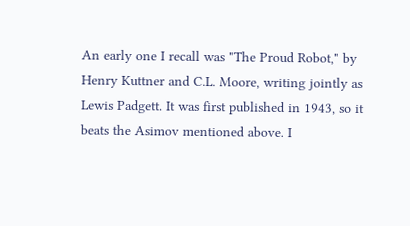An early one I recall was "The Proud Robot," by Henry Kuttner and C.L. Moore, writing jointly as Lewis Padgett. It was first published in 1943, so it beats the Asimov mentioned above. I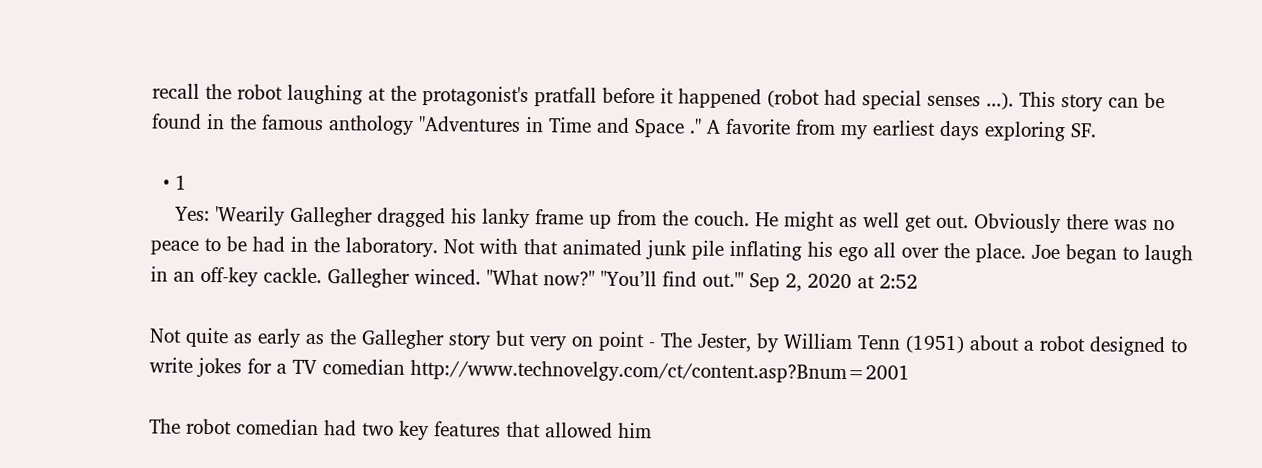recall the robot laughing at the protagonist's pratfall before it happened (robot had special senses ...). This story can be found in the famous anthology "Adventures in Time and Space ." A favorite from my earliest days exploring SF.

  • 1
    Yes: 'Wearily Gallegher dragged his lanky frame up from the couch. He might as well get out. Obviously there was no peace to be had in the laboratory. Not with that animated junk pile inflating his ego all over the place. Joe began to laugh in an off-key cackle. Gallegher winced. "What now?" "You’ll find out."' Sep 2, 2020 at 2:52

Not quite as early as the Gallegher story but very on point - The Jester, by William Tenn (1951) about a robot designed to write jokes for a TV comedian http://www.technovelgy.com/ct/content.asp?Bnum=2001

The robot comedian had two key features that allowed him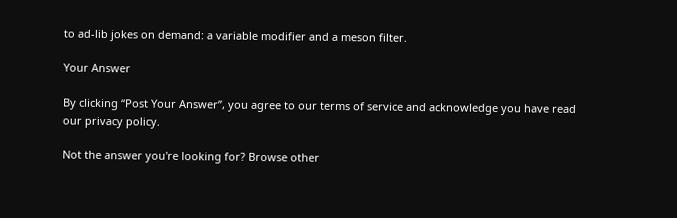to ad-lib jokes on demand: a variable modifier and a meson filter.

Your Answer

By clicking “Post Your Answer”, you agree to our terms of service and acknowledge you have read our privacy policy.

Not the answer you're looking for? Browse other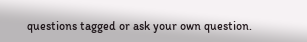questions tagged or ask your own question.